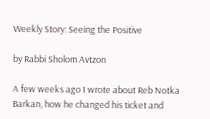Weekly Story: Seeing the Positive

by Rabbi Sholom Avtzon

A few weeks ago I wrote about Reb Notka Barkan, how he changed his ticket and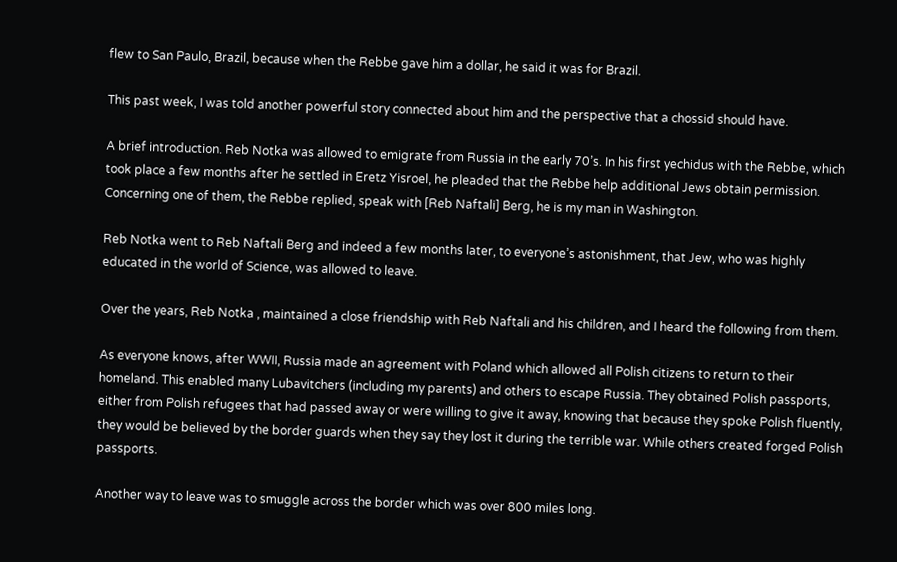flew to San Paulo, Brazil, because when the Rebbe gave him a dollar, he said it was for Brazil.

This past week, I was told another powerful story connected about him and the perspective that a chossid should have.

A brief introduction. Reb Notka was allowed to emigrate from Russia in the early 70’s. In his first yechidus with the Rebbe, which took place a few months after he settled in Eretz Yisroel, he pleaded that the Rebbe help additional Jews obtain permission. Concerning one of them, the Rebbe replied, speak with [Reb Naftali] Berg, he is my man in Washington.

Reb Notka went to Reb Naftali Berg and indeed a few months later, to everyone’s astonishment, that Jew, who was highly educated in the world of Science, was allowed to leave.

Over the years, Reb Notka , maintained a close friendship with Reb Naftali and his children, and I heard the following from them.

As everyone knows, after WWII, Russia made an agreement with Poland which allowed all Polish citizens to return to their homeland. This enabled many Lubavitchers (including my parents) and others to escape Russia. They obtained Polish passports, either from Polish refugees that had passed away or were willing to give it away, knowing that because they spoke Polish fluently, they would be believed by the border guards when they say they lost it during the terrible war. While others created forged Polish passports.

Another way to leave was to smuggle across the border which was over 800 miles long.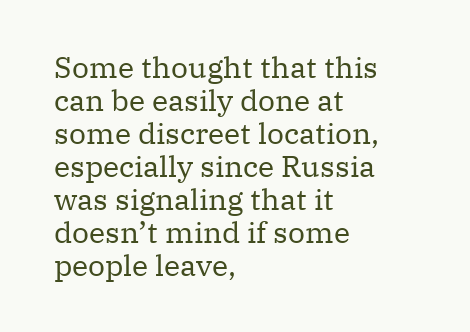Some thought that this can be easily done at some discreet location, especially since Russia was signaling that it doesn’t mind if some people leave,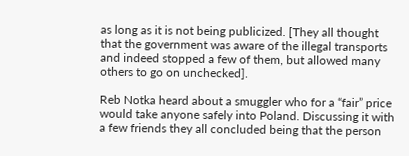as long as it is not being publicized. [They all thought that the government was aware of the illegal transports and indeed stopped a few of them, but allowed many others to go on unchecked].

Reb Notka heard about a smuggler who for a “fair” price would take anyone safely into Poland. Discussing it with a few friends they all concluded being that the person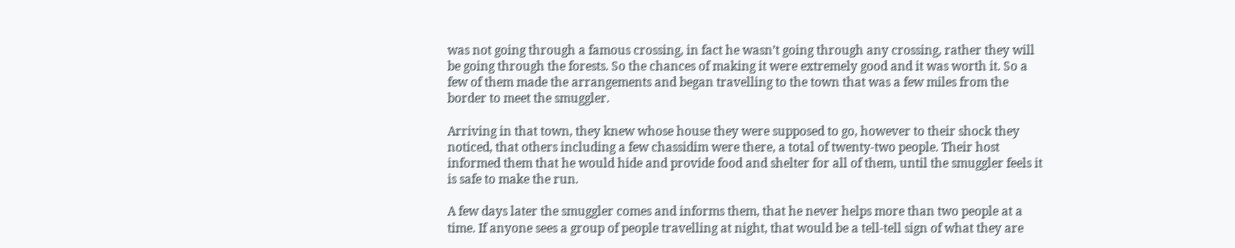was not going through a famous crossing, in fact he wasn’t going through any crossing, rather they will be going through the forests. So the chances of making it were extremely good and it was worth it. So a few of them made the arrangements and began travelling to the town that was a few miles from the border to meet the smuggler.

Arriving in that town, they knew whose house they were supposed to go, however to their shock they noticed, that others including a few chassidim were there, a total of twenty-two people. Their host informed them that he would hide and provide food and shelter for all of them, until the smuggler feels it is safe to make the run.

A few days later the smuggler comes and informs them, that he never helps more than two people at a time. If anyone sees a group of people travelling at night, that would be a tell-tell sign of what they are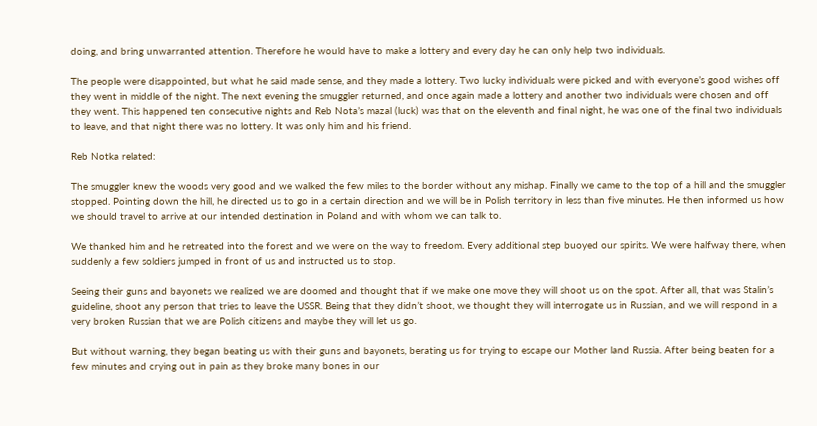doing, and bring unwarranted attention. Therefore he would have to make a lottery and every day he can only help two individuals.

The people were disappointed, but what he said made sense, and they made a lottery. Two lucky individuals were picked and with everyone’s good wishes off they went in middle of the night. The next evening the smuggler returned, and once again made a lottery and another two individuals were chosen and off they went. This happened ten consecutive nights and Reb Nota’s mazal (luck) was that on the eleventh and final night, he was one of the final two individuals to leave, and that night there was no lottery. It was only him and his friend.

Reb Notka related:

The smuggler knew the woods very good and we walked the few miles to the border without any mishap. Finally we came to the top of a hill and the smuggler stopped. Pointing down the hill, he directed us to go in a certain direction and we will be in Polish territory in less than five minutes. He then informed us how we should travel to arrive at our intended destination in Poland and with whom we can talk to.

We thanked him and he retreated into the forest and we were on the way to freedom. Every additional step buoyed our spirits. We were halfway there, when suddenly a few soldiers jumped in front of us and instructed us to stop.

Seeing their guns and bayonets we realized we are doomed and thought that if we make one move they will shoot us on the spot. After all, that was Stalin’s guideline, shoot any person that tries to leave the USSR. Being that they didn’t shoot, we thought they will interrogate us in Russian, and we will respond in a very broken Russian that we are Polish citizens and maybe they will let us go.

But without warning, they began beating us with their guns and bayonets, berating us for trying to escape our Mother land Russia. After being beaten for a few minutes and crying out in pain as they broke many bones in our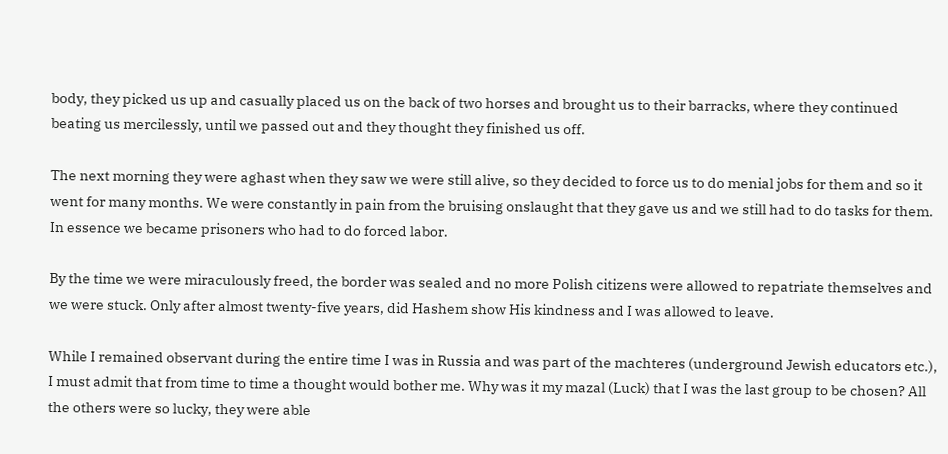body, they picked us up and casually placed us on the back of two horses and brought us to their barracks, where they continued beating us mercilessly, until we passed out and they thought they finished us off.

The next morning they were aghast when they saw we were still alive, so they decided to force us to do menial jobs for them and so it went for many months. We were constantly in pain from the bruising onslaught that they gave us and we still had to do tasks for them. In essence we became prisoners who had to do forced labor.

By the time we were miraculously freed, the border was sealed and no more Polish citizens were allowed to repatriate themselves and we were stuck. Only after almost twenty-five years, did Hashem show His kindness and I was allowed to leave.

While I remained observant during the entire time I was in Russia and was part of the machteres (underground Jewish educators etc.), I must admit that from time to time a thought would bother me. Why was it my mazal (Luck) that I was the last group to be chosen? All the others were so lucky, they were able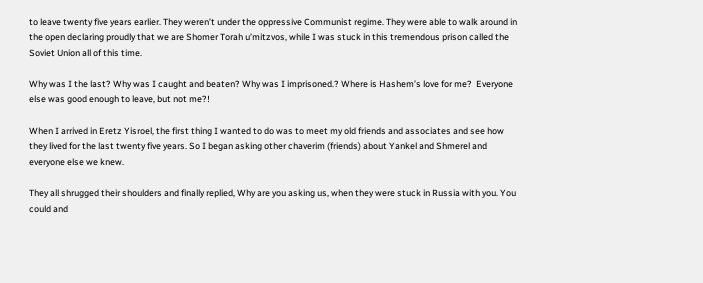to leave twenty five years earlier. They weren’t under the oppressive Communist regime. They were able to walk around in the open declaring proudly that we are Shomer Torah u’mitzvos, while I was stuck in this tremendous prison called the Soviet Union all of this time.

Why was I the last? Why was I caught and beaten? Why was I imprisoned.? Where is Hashem’s love for me?  Everyone else was good enough to leave, but not me?!

When I arrived in Eretz Yisroel, the first thing I wanted to do was to meet my old friends and associates and see how they lived for the last twenty five years. So I began asking other chaverim (friends) about Yankel and Shmerel and everyone else we knew.

They all shrugged their shoulders and finally replied, Why are you asking us, when they were stuck in Russia with you. You could and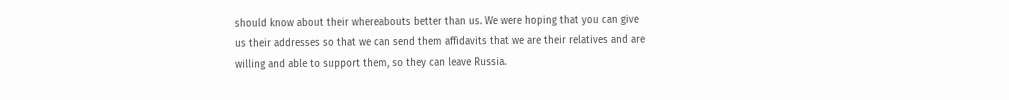should know about their whereabouts better than us. We were hoping that you can give us their addresses so that we can send them affidavits that we are their relatives and are willing and able to support them, so they can leave Russia.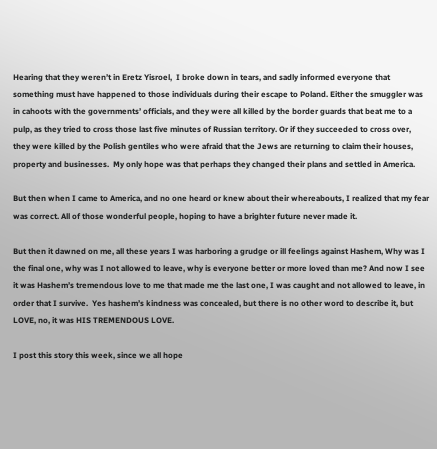Hearing that they weren’t in Eretz Yisroel,  I broke down in tears, and sadly informed everyone that something must have happened to those individuals during their escape to Poland. Either the smuggler was in cahoots with the governments’ officials, and they were all killed by the border guards that beat me to a pulp, as they tried to cross those last five minutes of Russian territory. Or if they succeeded to cross over, they were killed by the Polish gentiles who were afraid that the Jews are returning to claim their houses, property and businesses.  My only hope was that perhaps they changed their plans and settled in America.

But then when I came to America, and no one heard or knew about their whereabouts, I realized that my fear was correct. All of those wonderful people, hoping to have a brighter future never made it.

But then it dawned on me, all these years I was harboring a grudge or ill feelings against Hashem, Why was I the final one, why was I not allowed to leave, why is everyone better or more loved than me? And now I see it was Hashem’s tremendous love to me that made me the last one, I was caught and not allowed to leave, in order that I survive.  Yes hashem’s kindness was concealed, but there is no other word to describe it, but LOVE, no, it was HIS TREMENDOUS LOVE.

I post this story this week, since we all hope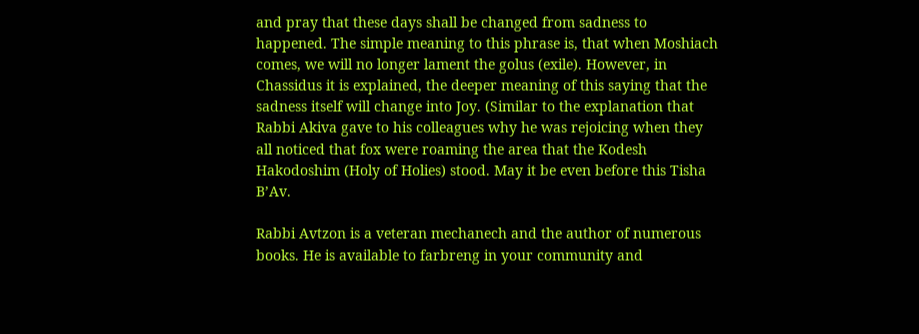and pray that these days shall be changed from sadness to happened. The simple meaning to this phrase is, that when Moshiach comes, we will no longer lament the golus (exile). However, in Chassidus it is explained, the deeper meaning of this saying that the sadness itself will change into Joy. (Similar to the explanation that Rabbi Akiva gave to his colleagues why he was rejoicing when they all noticed that fox were roaming the area that the Kodesh Hakodoshim (Holy of Holies) stood. May it be even before this Tisha B’Av.

Rabbi Avtzon is a veteran mechanech and the author of numerous books. He is available to farbreng in your community and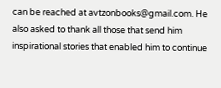can be reached at avtzonbooks@gmail.com. He also asked to thank all those that send him inspirational stories that enabled him to continue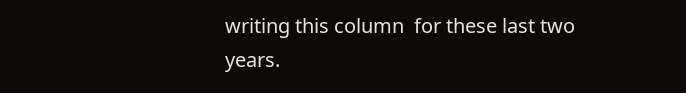writing this column  for these last two years.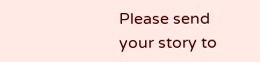Please send your story to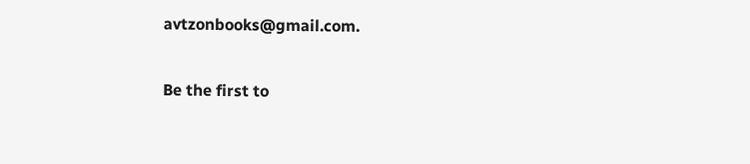avtzonbooks@gmail.com.

Be the first to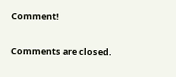Comment!


Comments are closed.